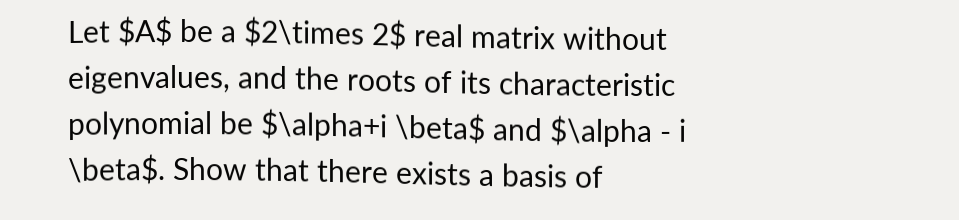Let $A$ be a $2\times 2$ real matrix without eigenvalues, and the roots of its characteristic polynomial be $\alpha+i \beta$ and $\alpha - i \beta$. Show that there exists a basis of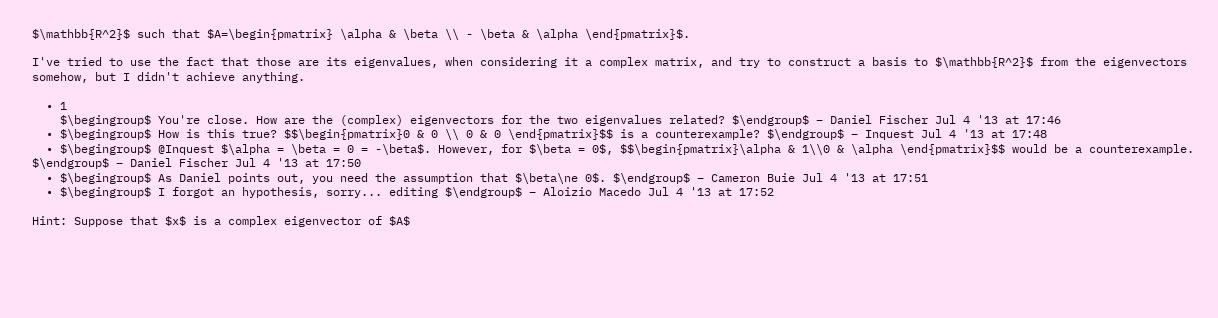$\mathbb{R^2}$ such that $A=\begin{pmatrix} \alpha & \beta \\ - \beta & \alpha \end{pmatrix}$.

I've tried to use the fact that those are its eigenvalues, when considering it a complex matrix, and try to construct a basis to $\mathbb{R^2}$ from the eigenvectors somehow, but I didn't achieve anything.

  • 1
    $\begingroup$ You're close. How are the (complex) eigenvectors for the two eigenvalues related? $\endgroup$ – Daniel Fischer Jul 4 '13 at 17:46
  • $\begingroup$ How is this true? $$\begin{pmatrix}0 & 0 \\ 0 & 0 \end{pmatrix}$$ is a counterexample? $\endgroup$ – Inquest Jul 4 '13 at 17:48
  • $\begingroup$ @Inquest $\alpha = \beta = 0 = -\beta$. However, for $\beta = 0$, $$\begin{pmatrix}\alpha & 1\\0 & \alpha \end{pmatrix}$$ would be a counterexample. $\endgroup$ – Daniel Fischer Jul 4 '13 at 17:50
  • $\begingroup$ As Daniel points out, you need the assumption that $\beta\ne 0$. $\endgroup$ – Cameron Buie Jul 4 '13 at 17:51
  • $\begingroup$ I forgot an hypothesis, sorry... editing $\endgroup$ – Aloizio Macedo Jul 4 '13 at 17:52

Hint: Suppose that $x$ is a complex eigenvector of $A$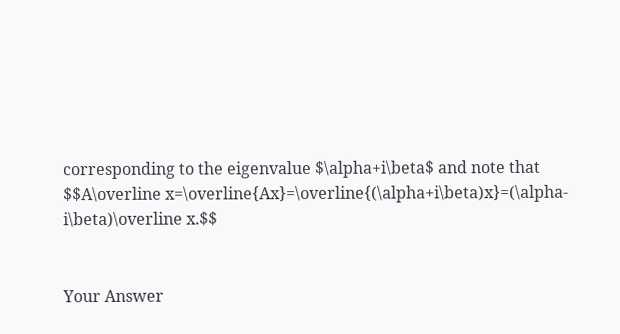corresponding to the eigenvalue $\alpha+i\beta$ and note that $$A\overline x=\overline{Ax}=\overline{(\alpha+i\beta)x}=(\alpha-i\beta)\overline x.$$


Your Answer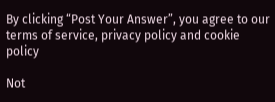By clicking “Post Your Answer”, you agree to our terms of service, privacy policy and cookie policy

Not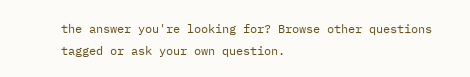the answer you're looking for? Browse other questions tagged or ask your own question.